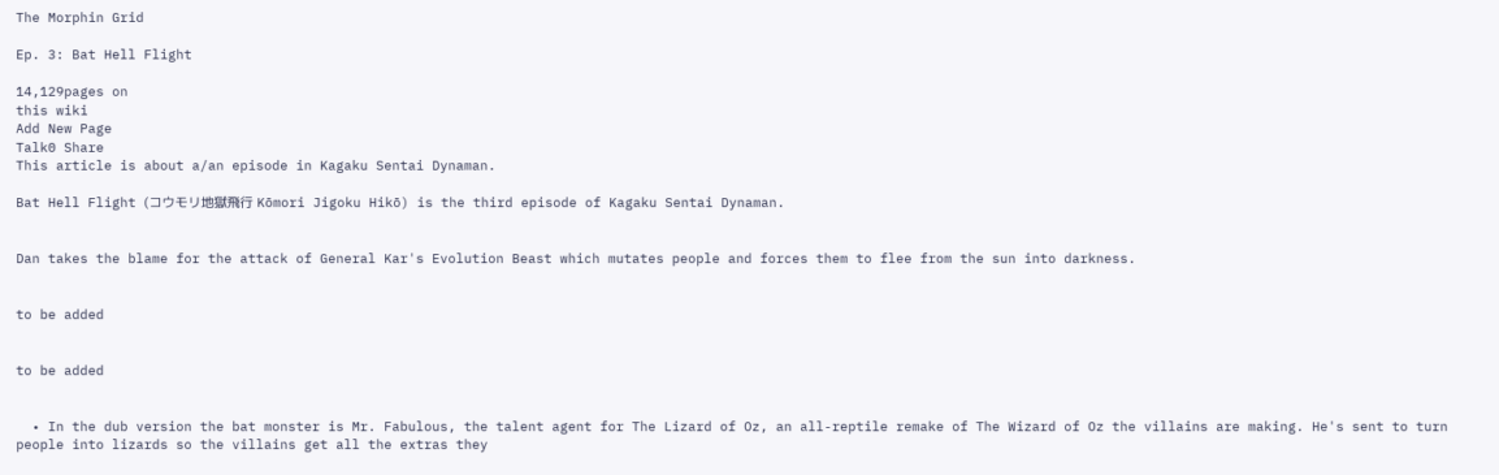The Morphin Grid

Ep. 3: Bat Hell Flight

14,129pages on
this wiki
Add New Page
Talk0 Share
This article is about a/an episode in Kagaku Sentai Dynaman.

Bat Hell Flight (コウモリ地獄飛行 Kōmori Jigoku Hikō) is the third episode of Kagaku Sentai Dynaman.


Dan takes the blame for the attack of General Kar's Evolution Beast which mutates people and forces them to flee from the sun into darkness.


to be added


to be added


  • In the dub version the bat monster is Mr. Fabulous, the talent agent for The Lizard of Oz, an all-reptile remake of The Wizard of Oz the villains are making. He's sent to turn people into lizards so the villains get all the extras they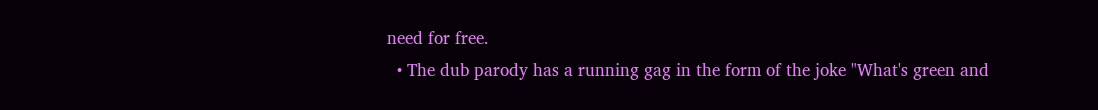need for free.
  • The dub parody has a running gag in the form of the joke "What's green and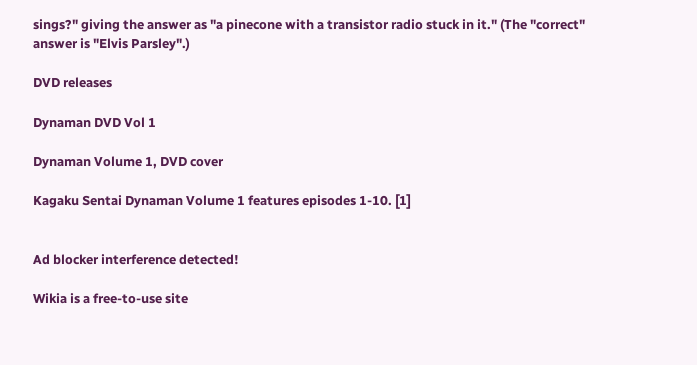sings?" giving the answer as "a pinecone with a transistor radio stuck in it." (The "correct" answer is "Elvis Parsley".)

DVD releases

Dynaman DVD Vol 1

Dynaman Volume 1, DVD cover

Kagaku Sentai Dynaman Volume 1 features episodes 1-10. [1]


Ad blocker interference detected!

Wikia is a free-to-use site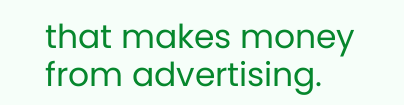that makes money from advertising.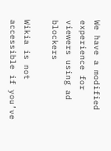We have a modified experience for viewers using ad blockers

Wikia is not accessible if you’ve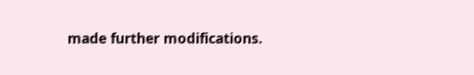made further modifications.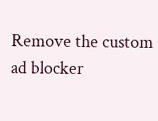Remove the custom ad blocker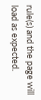rule(s) and the page will load as expected.